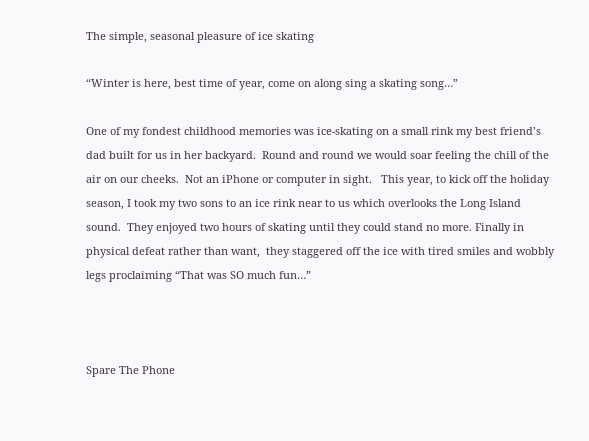The simple, seasonal pleasure of ice skating

“Winter is here, best time of year, come on along sing a skating song…”

One of my fondest childhood memories was ice-skating on a small rink my best friend’s dad built for us in her backyard.  Round and round we would soar feeling the chill of the air on our cheeks.  Not an iPhone or computer in sight.   This year, to kick off the holiday season, I took my two sons to an ice rink near to us which overlooks the Long Island sound.  They enjoyed two hours of skating until they could stand no more. Finally in physical defeat rather than want,  they staggered off the ice with tired smiles and wobbly legs proclaiming “That was SO much fun…”



Spare The Phone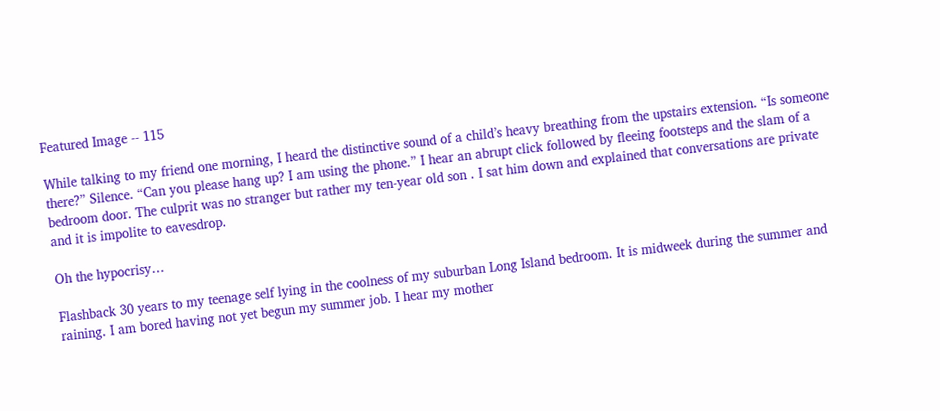Featured Image -- 115

While talking to my friend one morning, I heard the distinctive sound of a child’s heavy breathing from the upstairs extension. “Is someone there?” Silence. “Can you please hang up? I am using the phone.” I hear an abrupt click followed by fleeing footsteps and the slam of a bedroom door. The culprit was no stranger but rather my ten-year old son . I sat him down and explained that conversations are private and it is impolite to eavesdrop.

Oh the hypocrisy…

Flashback 30 years to my teenage self lying in the coolness of my suburban Long Island bedroom. It is midweek during the summer and raining. I am bored having not yet begun my summer job. I hear my mother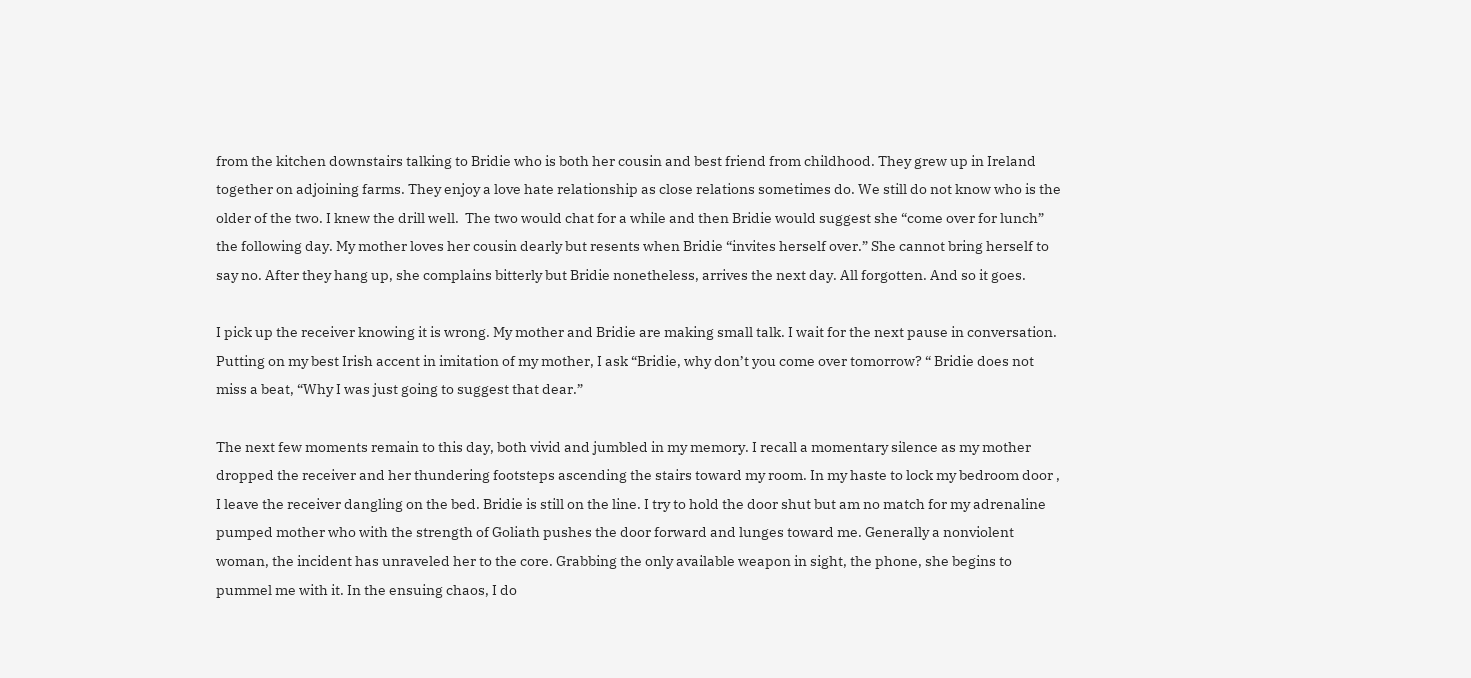from the kitchen downstairs talking to Bridie who is both her cousin and best friend from childhood. They grew up in Ireland together on adjoining farms. They enjoy a love hate relationship as close relations sometimes do. We still do not know who is the older of the two. I knew the drill well.  The two would chat for a while and then Bridie would suggest she “come over for lunch” the following day. My mother loves her cousin dearly but resents when Bridie “invites herself over.” She cannot bring herself to say no. After they hang up, she complains bitterly but Bridie nonetheless, arrives the next day. All forgotten. And so it goes.

I pick up the receiver knowing it is wrong. My mother and Bridie are making small talk. I wait for the next pause in conversation. Putting on my best Irish accent in imitation of my mother, I ask “Bridie, why don’t you come over tomorrow? “ Bridie does not miss a beat, “Why I was just going to suggest that dear.”

The next few moments remain to this day, both vivid and jumbled in my memory. I recall a momentary silence as my mother dropped the receiver and her thundering footsteps ascending the stairs toward my room. In my haste to lock my bedroom door , I leave the receiver dangling on the bed. Bridie is still on the line. I try to hold the door shut but am no match for my adrenaline pumped mother who with the strength of Goliath pushes the door forward and lunges toward me. Generally a nonviolent woman, the incident has unraveled her to the core. Grabbing the only available weapon in sight, the phone, she begins to pummel me with it. In the ensuing chaos, I do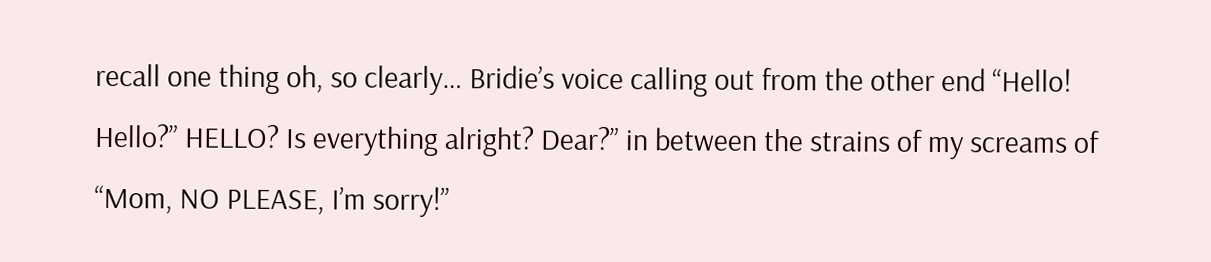recall one thing oh, so clearly… Bridie’s voice calling out from the other end “Hello! Hello?” HELLO? Is everything alright? Dear?” in between the strains of my screams of “Mom, NO PLEASE, I’m sorry!”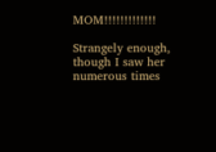MOM!!!!!!!!!!!!!

Strangely enough, though I saw her numerous times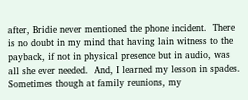after, Bridie never mentioned the phone incident.  There is no doubt in my mind that having lain witness to the payback, if not in physical presence but in audio, was all she ever needed.  And, I learned my lesson in spades.  Sometimes though at family reunions, my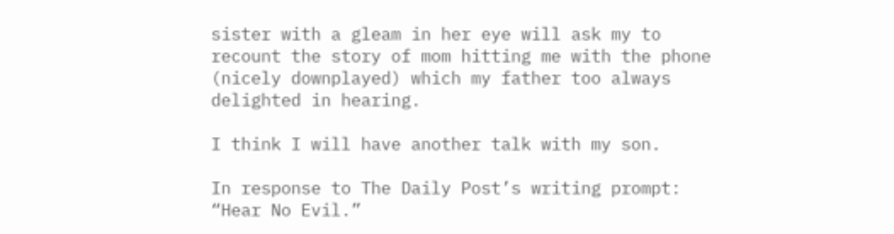sister with a gleam in her eye will ask my to recount the story of mom hitting me with the phone (nicely downplayed) which my father too always delighted in hearing.

I think I will have another talk with my son.

In response to The Daily Post’s writing prompt: “Hear No Evil.”